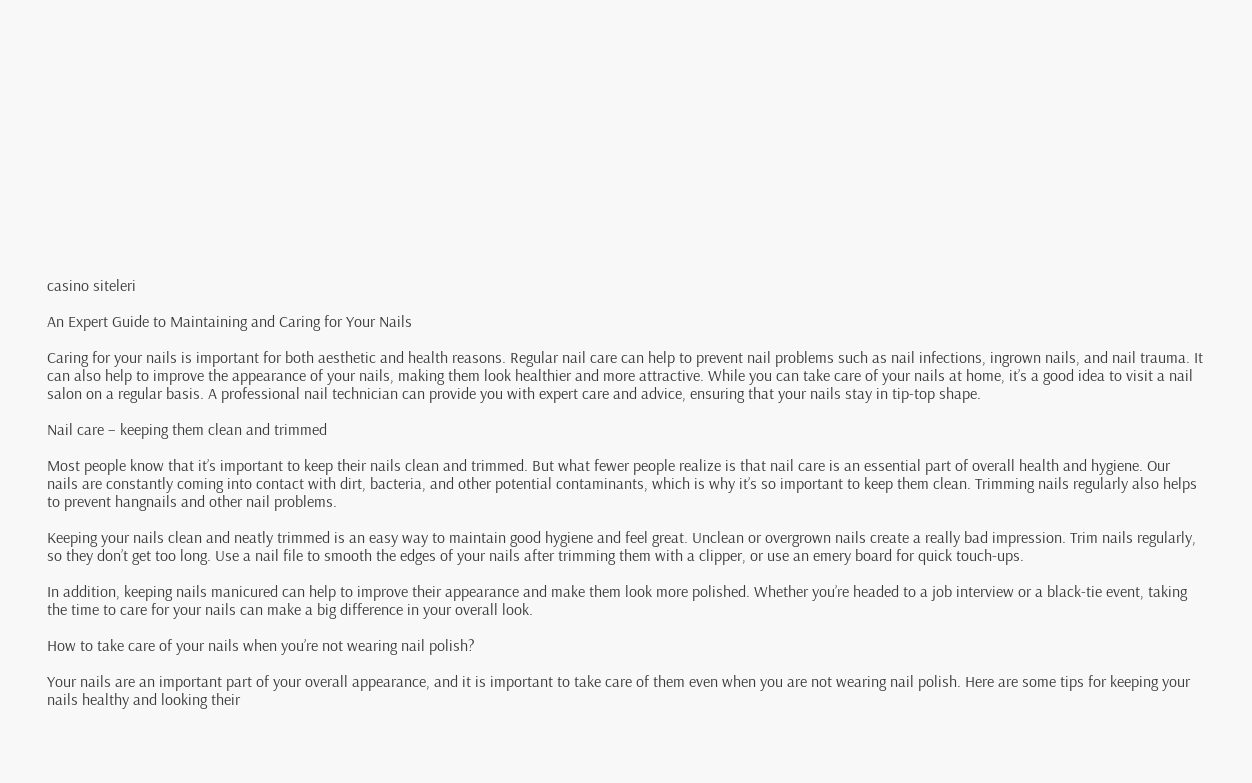casino siteleri

An Expert Guide to Maintaining and Caring for Your Nails

Caring for your nails is important for both aesthetic and health reasons. Regular nail care can help to prevent nail problems such as nail infections, ingrown nails, and nail trauma. It can also help to improve the appearance of your nails, making them look healthier and more attractive. While you can take care of your nails at home, it’s a good idea to visit a nail salon on a regular basis. A professional nail technician can provide you with expert care and advice, ensuring that your nails stay in tip-top shape.

Nail care – keeping them clean and trimmed

Most people know that it’s important to keep their nails clean and trimmed. But what fewer people realize is that nail care is an essential part of overall health and hygiene. Our nails are constantly coming into contact with dirt, bacteria, and other potential contaminants, which is why it’s so important to keep them clean. Trimming nails regularly also helps to prevent hangnails and other nail problems.

Keeping your nails clean and neatly trimmed is an easy way to maintain good hygiene and feel great. Unclean or overgrown nails create a really bad impression. Trim nails regularly, so they don’t get too long. Use a nail file to smooth the edges of your nails after trimming them with a clipper, or use an emery board for quick touch-ups.

In addition, keeping nails manicured can help to improve their appearance and make them look more polished. Whether you’re headed to a job interview or a black-tie event, taking the time to care for your nails can make a big difference in your overall look.

How to take care of your nails when you’re not wearing nail polish?

Your nails are an important part of your overall appearance, and it is important to take care of them even when you are not wearing nail polish. Here are some tips for keeping your nails healthy and looking their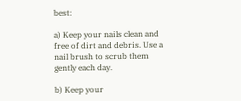best:

a) Keep your nails clean and free of dirt and debris. Use a nail brush to scrub them gently each day.

b) Keep your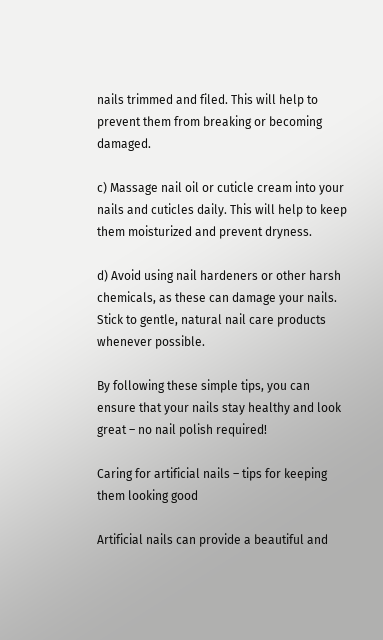nails trimmed and filed. This will help to prevent them from breaking or becoming damaged.

c) Massage nail oil or cuticle cream into your nails and cuticles daily. This will help to keep them moisturized and prevent dryness.

d) Avoid using nail hardeners or other harsh chemicals, as these can damage your nails. Stick to gentle, natural nail care products whenever possible.

By following these simple tips, you can ensure that your nails stay healthy and look great – no nail polish required!

Caring for artificial nails – tips for keeping them looking good

Artificial nails can provide a beautiful and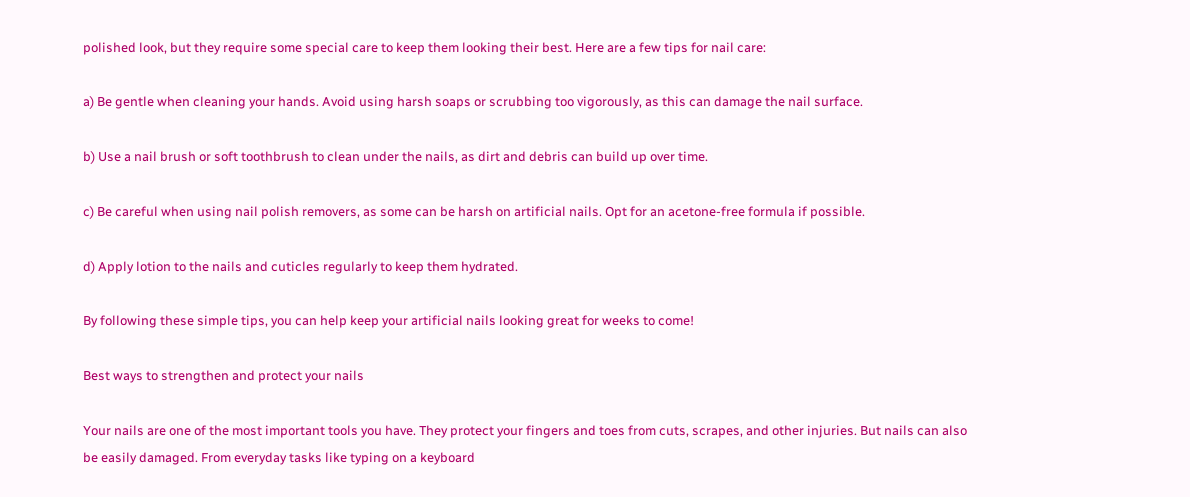polished look, but they require some special care to keep them looking their best. Here are a few tips for nail care:

a) Be gentle when cleaning your hands. Avoid using harsh soaps or scrubbing too vigorously, as this can damage the nail surface.

b) Use a nail brush or soft toothbrush to clean under the nails, as dirt and debris can build up over time.

c) Be careful when using nail polish removers, as some can be harsh on artificial nails. Opt for an acetone-free formula if possible.

d) Apply lotion to the nails and cuticles regularly to keep them hydrated.

By following these simple tips, you can help keep your artificial nails looking great for weeks to come!

Best ways to strengthen and protect your nails

Your nails are one of the most important tools you have. They protect your fingers and toes from cuts, scrapes, and other injuries. But nails can also be easily damaged. From everyday tasks like typing on a keyboard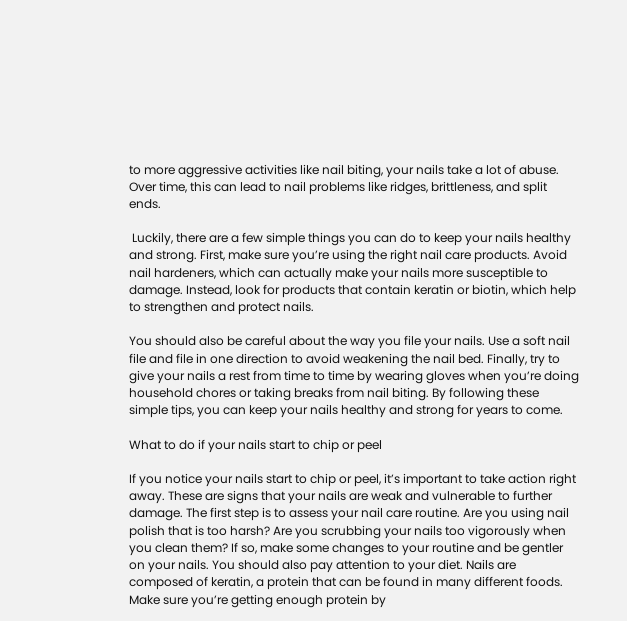to more aggressive activities like nail biting, your nails take a lot of abuse. Over time, this can lead to nail problems like ridges, brittleness, and split ends.

 Luckily, there are a few simple things you can do to keep your nails healthy and strong. First, make sure you’re using the right nail care products. Avoid nail hardeners, which can actually make your nails more susceptible to damage. Instead, look for products that contain keratin or biotin, which help to strengthen and protect nails.

You should also be careful about the way you file your nails. Use a soft nail file and file in one direction to avoid weakening the nail bed. Finally, try to give your nails a rest from time to time by wearing gloves when you’re doing household chores or taking breaks from nail biting. By following these simple tips, you can keep your nails healthy and strong for years to come.

What to do if your nails start to chip or peel

If you notice your nails start to chip or peel, it’s important to take action right away. These are signs that your nails are weak and vulnerable to further damage. The first step is to assess your nail care routine. Are you using nail polish that is too harsh? Are you scrubbing your nails too vigorously when you clean them? If so, make some changes to your routine and be gentler on your nails. You should also pay attention to your diet. Nails are composed of keratin, a protein that can be found in many different foods. Make sure you’re getting enough protein by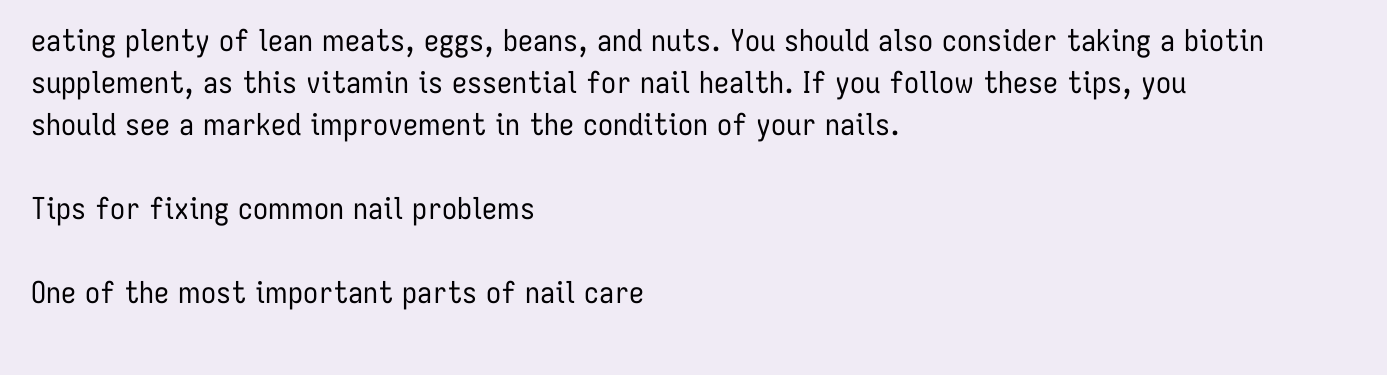eating plenty of lean meats, eggs, beans, and nuts. You should also consider taking a biotin supplement, as this vitamin is essential for nail health. If you follow these tips, you should see a marked improvement in the condition of your nails.

Tips for fixing common nail problems

One of the most important parts of nail care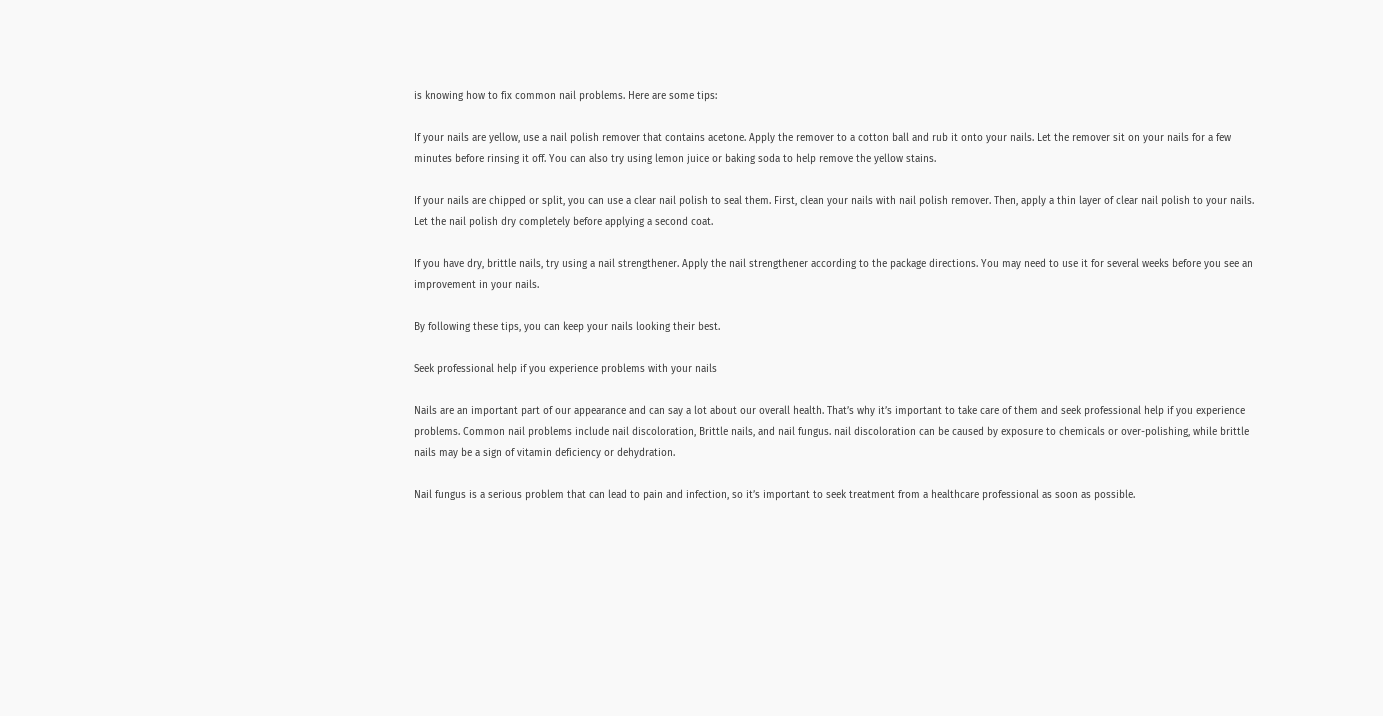is knowing how to fix common nail problems. Here are some tips:

If your nails are yellow, use a nail polish remover that contains acetone. Apply the remover to a cotton ball and rub it onto your nails. Let the remover sit on your nails for a few minutes before rinsing it off. You can also try using lemon juice or baking soda to help remove the yellow stains.

If your nails are chipped or split, you can use a clear nail polish to seal them. First, clean your nails with nail polish remover. Then, apply a thin layer of clear nail polish to your nails. Let the nail polish dry completely before applying a second coat.

If you have dry, brittle nails, try using a nail strengthener. Apply the nail strengthener according to the package directions. You may need to use it for several weeks before you see an improvement in your nails.

By following these tips, you can keep your nails looking their best.

Seek professional help if you experience problems with your nails

Nails are an important part of our appearance and can say a lot about our overall health. That’s why it’s important to take care of them and seek professional help if you experience problems. Common nail problems include nail discoloration, Brittle nails, and nail fungus. nail discoloration can be caused by exposure to chemicals or over-polishing, while brittle nails may be a sign of vitamin deficiency or dehydration.

Nail fungus is a serious problem that can lead to pain and infection, so it’s important to seek treatment from a healthcare professional as soon as possible.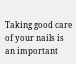Taking good care of your nails is an important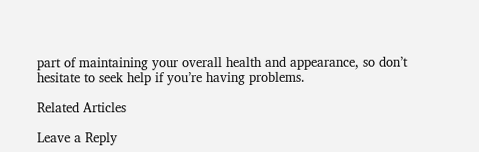part of maintaining your overall health and appearance, so don’t hesitate to seek help if you’re having problems.

Related Articles

Leave a Reply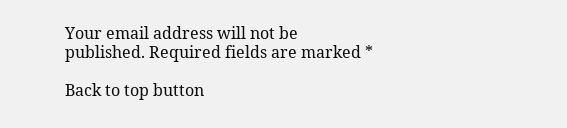Your email address will not be published. Required fields are marked *

Back to top button